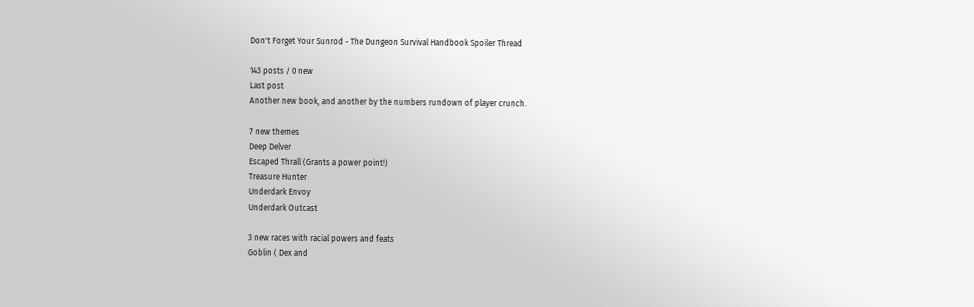Don't Forget Your Sunrod - The Dungeon Survival Handbook Spoiler Thread

143 posts / 0 new
Last post
Another new book, and another by the numbers rundown of player crunch.

7 new themes
Deep Delver
Escaped Thrall (Grants a power point!)
Treasure Hunter
Underdark Envoy
Underdark Outcast

3 new races with racial powers and feats
Goblin ( Dex and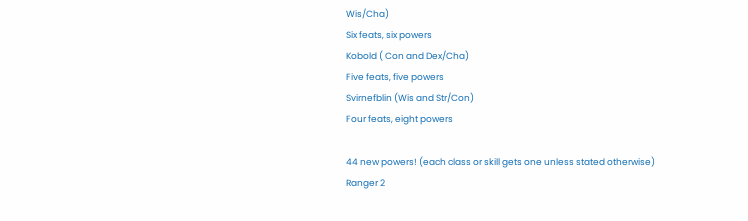Wis/Cha)
Six feats, six powers
Kobold ( Con and Dex/Cha)
Five feats, five powers
Svirnefblin (Wis and Str/Con)
Four feats, eight powers

44 new powers! (each class or skill gets one unless stated otherwise)
Ranger 2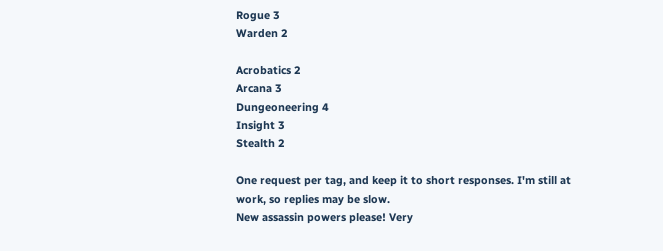Rogue 3
Warden 2

Acrobatics 2
Arcana 3
Dungeoneering 4
Insight 3
Stealth 2

One request per tag, and keep it to short responses. I'm still at work, so replies may be slow.
New assassin powers please! Very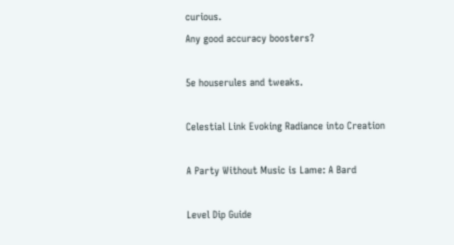curious.
Any good accuracy boosters?

5e houserules and tweaks.

Celestial Link Evoking Radiance into Creation

A Party Without Music is Lame: A Bard

Level Dip Guide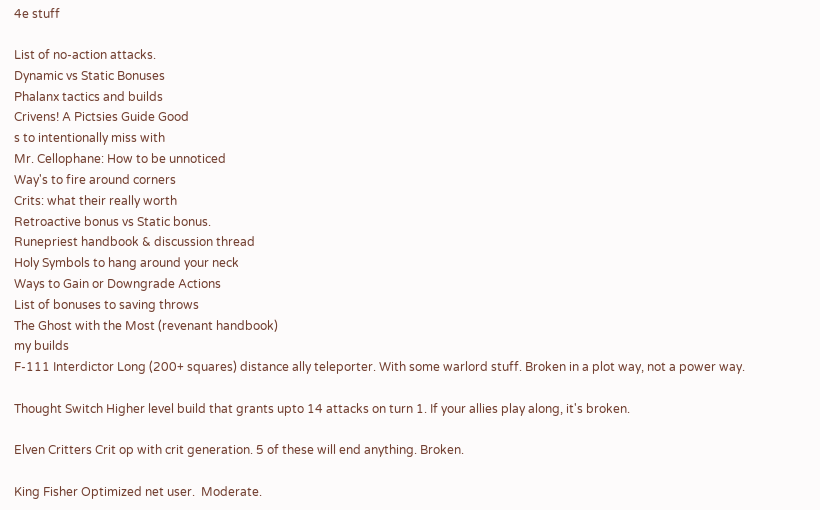4e stuff

List of no-action attacks.
Dynamic vs Static Bonuses
Phalanx tactics and builds
Crivens! A Pictsies Guide Good
s to intentionally miss with
Mr. Cellophane: How to be unnoticed
Way's to fire around corners
Crits: what their really worth
Retroactive bonus vs Static bonus.
Runepriest handbook & discussion thread
Holy Symbols to hang around your neck
Ways to Gain or Downgrade Actions
List of bonuses to saving throws
The Ghost with the Most (revenant handbook)
my builds
F-111 Interdictor Long (200+ squares) distance ally teleporter. With some warlord stuff. Broken in a plot way, not a power way.

Thought Switch Higher level build that grants upto 14 attacks on turn 1. If your allies play along, it's broken.

Elven Critters Crit op with crit generation. 5 of these will end anything. Broken.

King Fisher Optimized net user.  Moderate.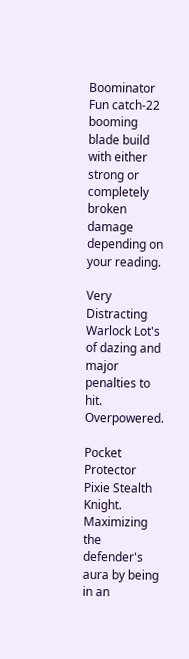Boominator Fun catch-22 booming blade build with either strong or completely broken damage depending on your reading.

Very Distracting Warlock Lot's of dazing and major penalties to hit. Overpowered.

Pocket Protector Pixie Stealth Knight. Maximizing the defender's aura by being in an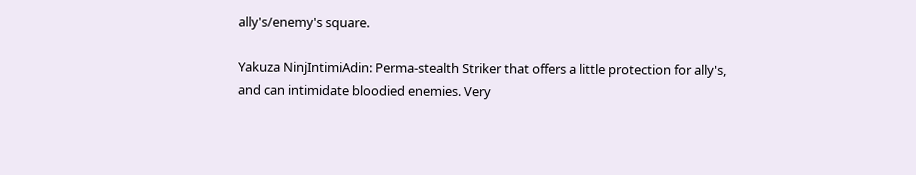ally's/enemy's square.

Yakuza NinjIntimiAdin: Perma-stealth Striker that offers a little protection for ally's, and can intimidate bloodied enemies. Very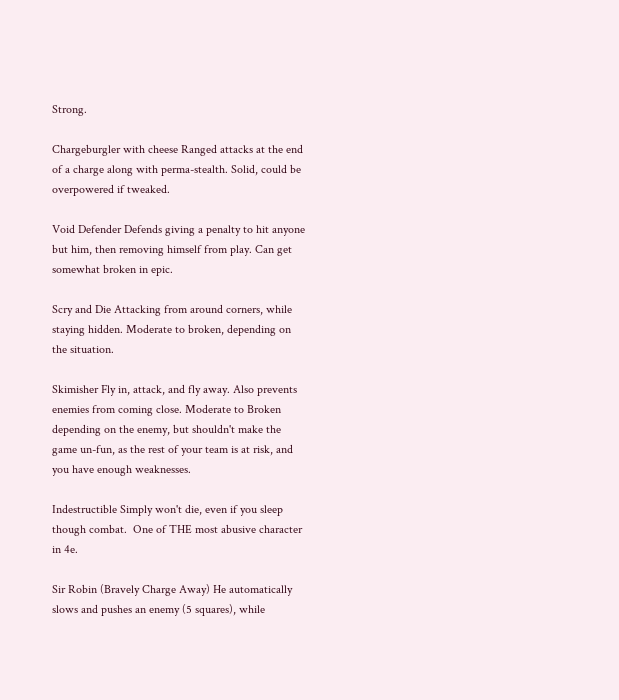Strong.

Chargeburgler with cheese Ranged attacks at the end of a charge along with perma-stealth. Solid, could be overpowered if tweaked.

Void Defender Defends giving a penalty to hit anyone but him, then removing himself from play. Can get somewhat broken in epic.

Scry and Die Attacking from around corners, while staying hidden. Moderate to broken, depending on the situation.

Skimisher Fly in, attack, and fly away. Also prevents enemies from coming close. Moderate to Broken depending on the enemy, but shouldn't make the game un-fun, as the rest of your team is at risk, and you have enough weaknesses.

Indestructible Simply won't die, even if you sleep though combat.  One of THE most abusive character in 4e.

Sir Robin (Bravely Charge Away) He automatically slows and pushes an enemy (5 squares), while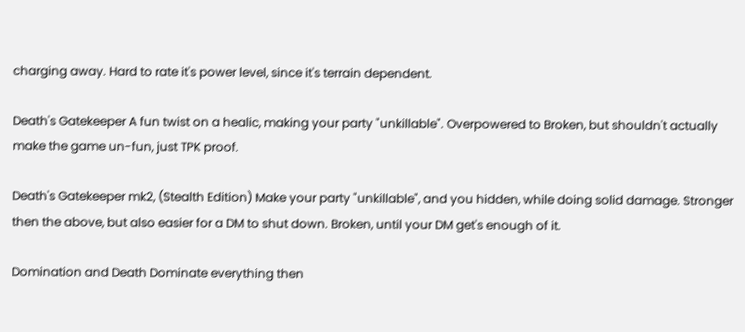charging away. Hard to rate it's power level, since it's terrain dependent.

Death's Gatekeeper A fun twist on a healic, making your party "unkillable". Overpowered to Broken, but shouldn't actually make the game un-fun, just TPK proof.

Death's Gatekeeper mk2, (Stealth Edition) Make your party "unkillable", and you hidden, while doing solid damage. Stronger then the above, but also easier for a DM to shut down. Broken, until your DM get's enough of it.

Domination and Death Dominate everything then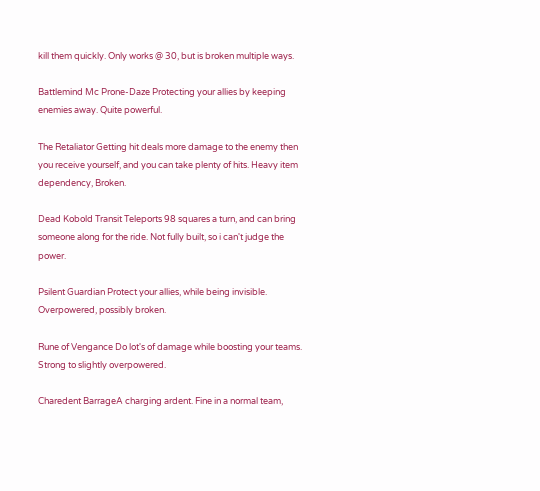kill them quickly. Only works @ 30, but is broken multiple ways.

Battlemind Mc Prone-Daze Protecting your allies by keeping enemies away. Quite powerful.

The Retaliator Getting hit deals more damage to the enemy then you receive yourself, and you can take plenty of hits. Heavy item dependency, Broken.

Dead Kobold Transit Teleports 98 squares a turn, and can bring someone along for the ride. Not fully built, so i can't judge the power.

Psilent Guardian Protect your allies, while being invisible. Overpowered, possibly broken.

Rune of Vengance Do lot's of damage while boosting your teams. Strong to slightly overpowered.

Charedent BarrageA charging ardent. Fine in a normal team,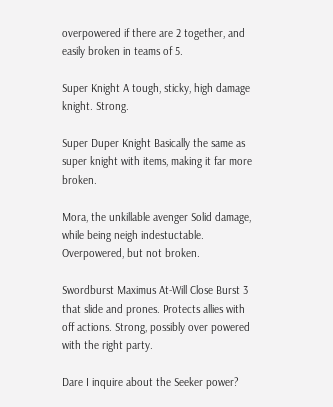overpowered if there are 2 together, and easily broken in teams of 5.

Super Knight A tough, sticky, high damage knight. Strong.

Super Duper Knight Basically the same as super knight with items, making it far more broken.

Mora, the unkillable avenger Solid damage, while being neigh indestuctable. Overpowered, but not broken.

Swordburst Maximus At-Will Close Burst 3 that slide and prones. Protects allies with off actions. Strong, possibly over powered with the right party.

Dare I inquire about the Seeker power?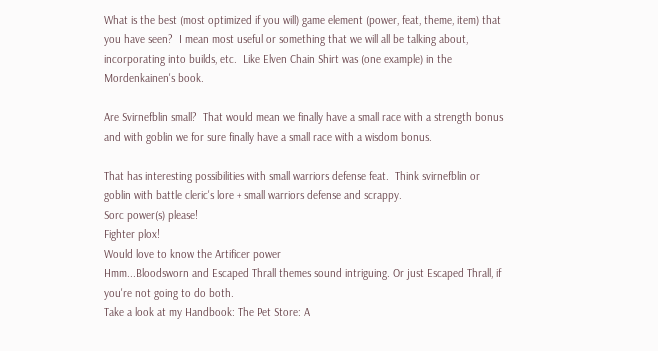What is the best (most optimized if you will) game element (power, feat, theme, item) that you have seen?  I mean most useful or something that we will all be talking about, incorporating into builds, etc.  Like Elven Chain Shirt was (one example) in the Mordenkainen's book.

Are Svirnefblin small?  That would mean we finally have a small race with a strength bonus and with goblin we for sure finally have a small race with a wisdom bonus.

That has interesting possibilities with small warriors defense feat.  Think svirnefblin or goblin with battle cleric's lore + small warriors defense and scrappy.
Sorc power(s) please!
Fighter plox!
Would love to know the Artificer power
Hmm...Bloodsworn and Escaped Thrall themes sound intriguing. Or just Escaped Thrall, if you're not going to do both.
Take a look at my Handbook: The Pet Store: A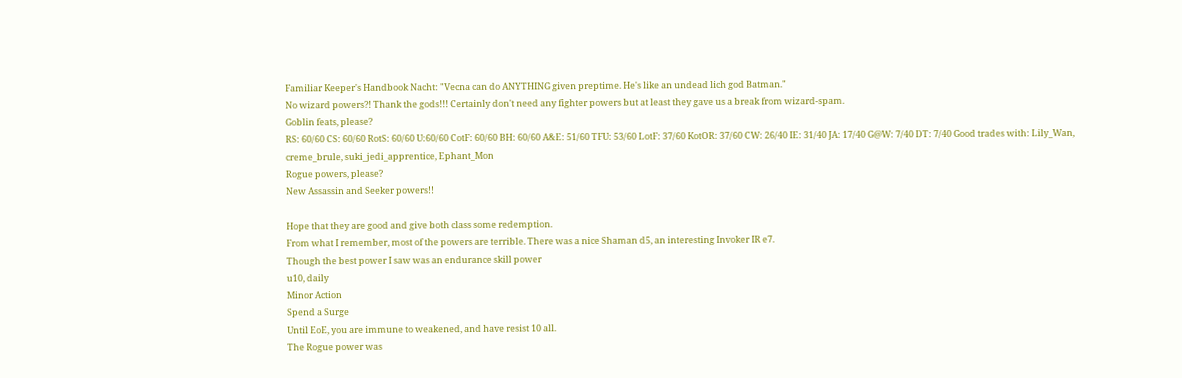Familiar Keeper's Handbook Nacht: "Vecna can do ANYTHING given preptime. He's like an undead lich god Batman."
No wizard powers?! Thank the gods!!! Certainly don't need any fighter powers but at least they gave us a break from wizard-spam.
Goblin feats, please?
RS: 60/60 CS: 60/60 RotS: 60/60 U:60/60 CotF: 60/60 BH: 60/60 A&E: 51/60 TFU: 53/60 LotF: 37/60 KotOR: 37/60 CW: 26/40 IE: 31/40 JA: 17/40 G@W: 7/40 DT: 7/40 Good trades with: Lily_Wan, creme_brule, suki_jedi_apprentice, Ephant_Mon
Rogue powers, please?
New Assassin and Seeker powers!!

Hope that they are good and give both class some redemption.
From what I remember, most of the powers are terrible. There was a nice Shaman d5, an interesting Invoker IR e7.
Though the best power I saw was an endurance skill power
u10, daily
Minor Action
Spend a Surge
Until EoE, you are immune to weakened, and have resist 10 all.
The Rogue power was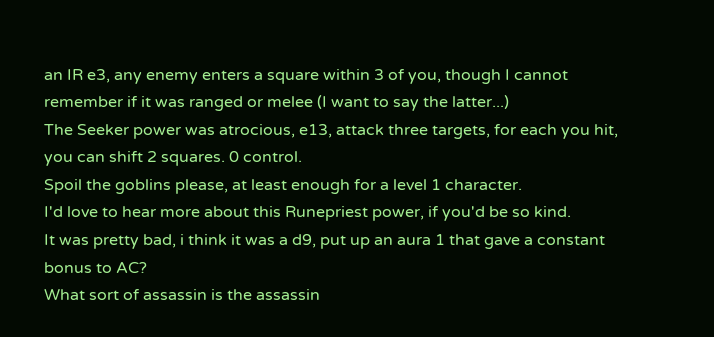an IR e3, any enemy enters a square within 3 of you, though I cannot remember if it was ranged or melee (I want to say the latter...)
The Seeker power was atrocious, e13, attack three targets, for each you hit, you can shift 2 squares. 0 control.
Spoil the goblins please, at least enough for a level 1 character.
I'd love to hear more about this Runepriest power, if you'd be so kind.
It was pretty bad, i think it was a d9, put up an aura 1 that gave a constant bonus to AC?
What sort of assassin is the assassin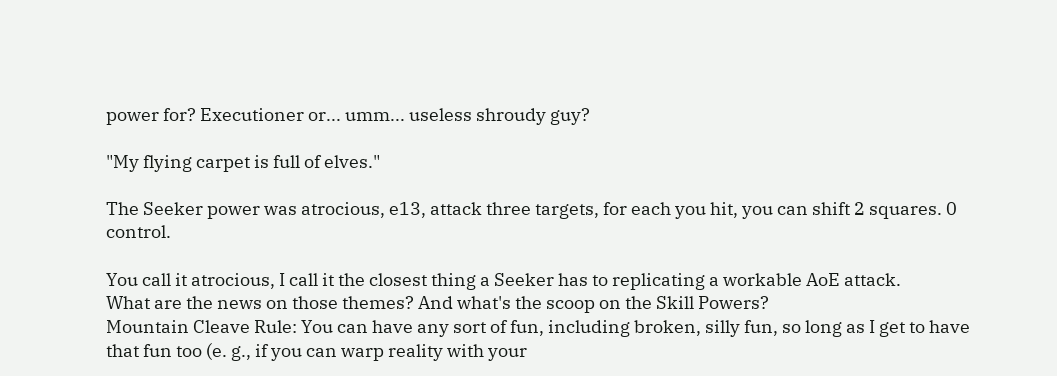power for? Executioner or... umm... useless shroudy guy?

"My flying carpet is full of elves."

The Seeker power was atrocious, e13, attack three targets, for each you hit, you can shift 2 squares. 0 control.

You call it atrocious, I call it the closest thing a Seeker has to replicating a workable AoE attack.
What are the news on those themes? And what's the scoop on the Skill Powers?
Mountain Cleave Rule: You can have any sort of fun, including broken, silly fun, so long as I get to have that fun too (e. g., if you can warp reality with your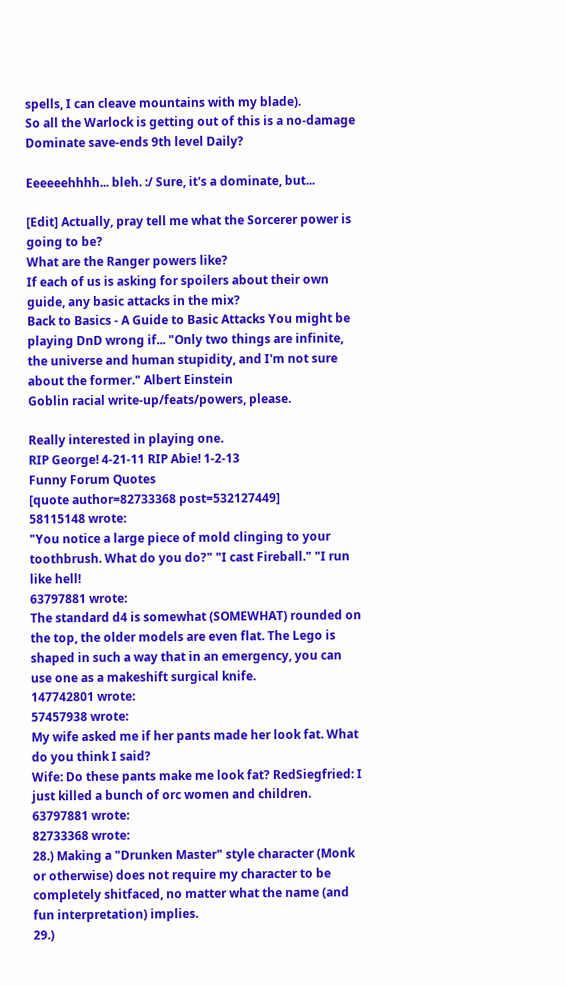spells, I can cleave mountains with my blade).
So all the Warlock is getting out of this is a no-damage Dominate save-ends 9th level Daily?

Eeeeeehhhh... bleh. :/ Sure, it's a dominate, but...

[Edit] Actually, pray tell me what the Sorcerer power is going to be?
What are the Ranger powers like?
If each of us is asking for spoilers about their own guide, any basic attacks in the mix?
Back to Basics - A Guide to Basic Attacks You might be playing DnD wrong if... "Only two things are infinite, the universe and human stupidity, and I'm not sure about the former." Albert Einstein
Goblin racial write-up/feats/powers, please.

Really interested in playing one.
RIP George! 4-21-11 RIP Abie! 1-2-13
Funny Forum Quotes
[quote author=82733368 post=532127449]
58115148 wrote:
"You notice a large piece of mold clinging to your toothbrush. What do you do?" "I cast Fireball." "I run like hell!
63797881 wrote:
The standard d4 is somewhat (SOMEWHAT) rounded on the top, the older models are even flat. The Lego is shaped in such a way that in an emergency, you can use one as a makeshift surgical knife.
147742801 wrote:
57457938 wrote:
My wife asked me if her pants made her look fat. What do you think I said?
Wife: Do these pants make me look fat? RedSiegfried: I just killed a bunch of orc women and children.
63797881 wrote:
82733368 wrote:
28.) Making a "Drunken Master" style character (Monk or otherwise) does not require my character to be completely shitfaced, no matter what the name (and fun interpretation) implies.
29.)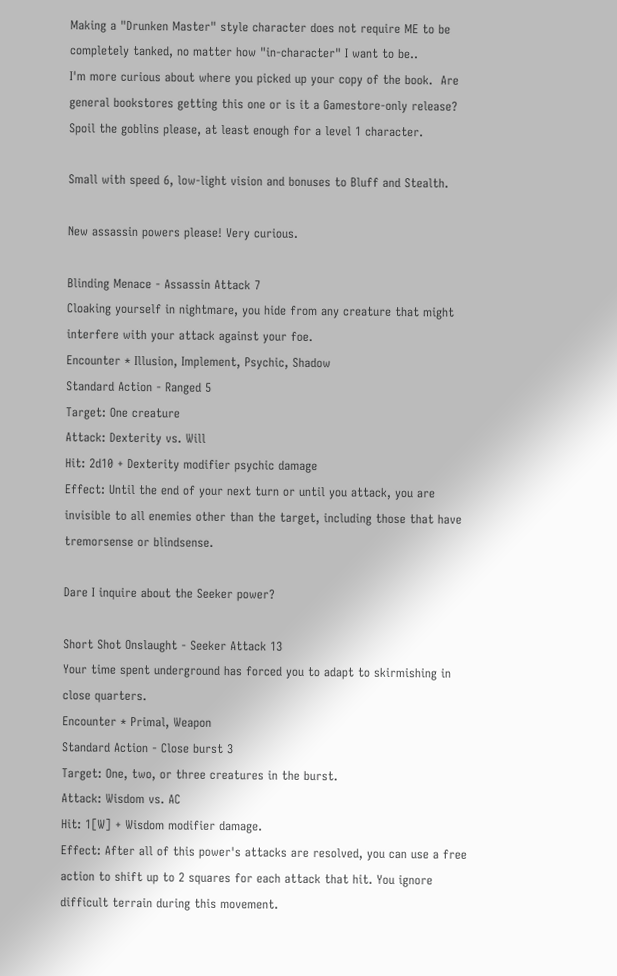Making a "Drunken Master" style character does not require ME to be completely tanked, no matter how "in-character" I want to be..
I'm more curious about where you picked up your copy of the book.  Are general bookstores getting this one or is it a Gamestore-only release?
Spoil the goblins please, at least enough for a level 1 character.

Small with speed 6, low-light vision and bonuses to Bluff and Stealth.

New assassin powers please! Very curious.

Blinding Menace - Assassin Attack 7
Cloaking yourself in nightmare, you hide from any creature that might interfere with your attack against your foe.
Encounter * Illusion, Implement, Psychic, Shadow
Standard Action - Ranged 5
Target: One creature
Attack: Dexterity vs. Will
Hit: 2d10 + Dexterity modifier psychic damage
Effect: Until the end of your next turn or until you attack, you are invisible to all enemies other than the target, including those that have tremorsense or blindsense.

Dare I inquire about the Seeker power?

Short Shot Onslaught - Seeker Attack 13
Your time spent underground has forced you to adapt to skirmishing in close quarters.
Encounter * Primal, Weapon
Standard Action - Close burst 3
Target: One, two, or three creatures in the burst.
Attack: Wisdom vs. AC
Hit: 1[W] + Wisdom modifier damage.
Effect: After all of this power's attacks are resolved, you can use a free action to shift up to 2 squares for each attack that hit. You ignore difficult terrain during this movement.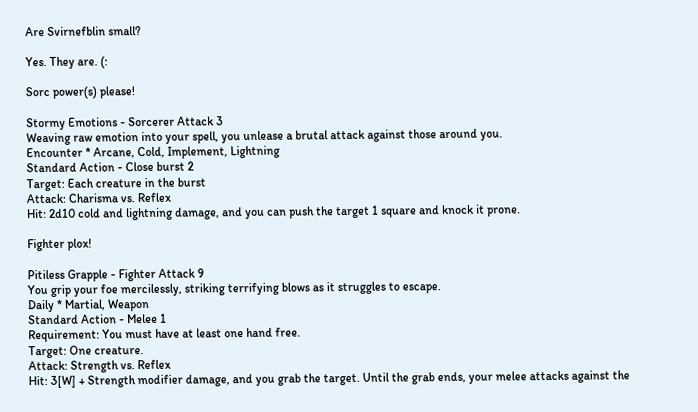Are Svirnefblin small?

Yes. They are. (:

Sorc power(s) please!

Stormy Emotions - Sorcerer Attack 3
Weaving raw emotion into your spell, you unlease a brutal attack against those around you.
Encounter * Arcane, Cold, Implement, Lightning
Standard Action - Close burst 2
Target: Each creature in the burst
Attack: Charisma vs. Reflex
Hit: 2d10 cold and lightning damage, and you can push the target 1 square and knock it prone.

Fighter plox!

Pitiless Grapple - Fighter Attack 9
You grip your foe mercilessly, striking terrifying blows as it struggles to escape.
Daily * Martial, Weapon
Standard Action - Melee 1
Requirement: You must have at least one hand free.
Target: One creature.
Attack: Strength vs. Reflex
Hit: 3[W] + Strength modifier damage, and you grab the target. Until the grab ends, your melee attacks against the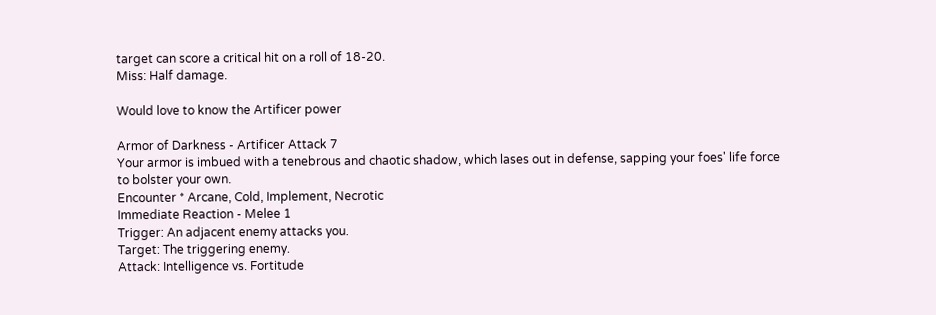target can score a critical hit on a roll of 18-20.
Miss: Half damage.

Would love to know the Artificer power

Armor of Darkness - Artificer Attack 7
Your armor is imbued with a tenebrous and chaotic shadow, which lases out in defense, sapping your foes' life force to bolster your own.
Encounter * Arcane, Cold, Implement, Necrotic
Immediate Reaction - Melee 1
Trigger: An adjacent enemy attacks you.
Target: The triggering enemy.
Attack: Intelligence vs. Fortitude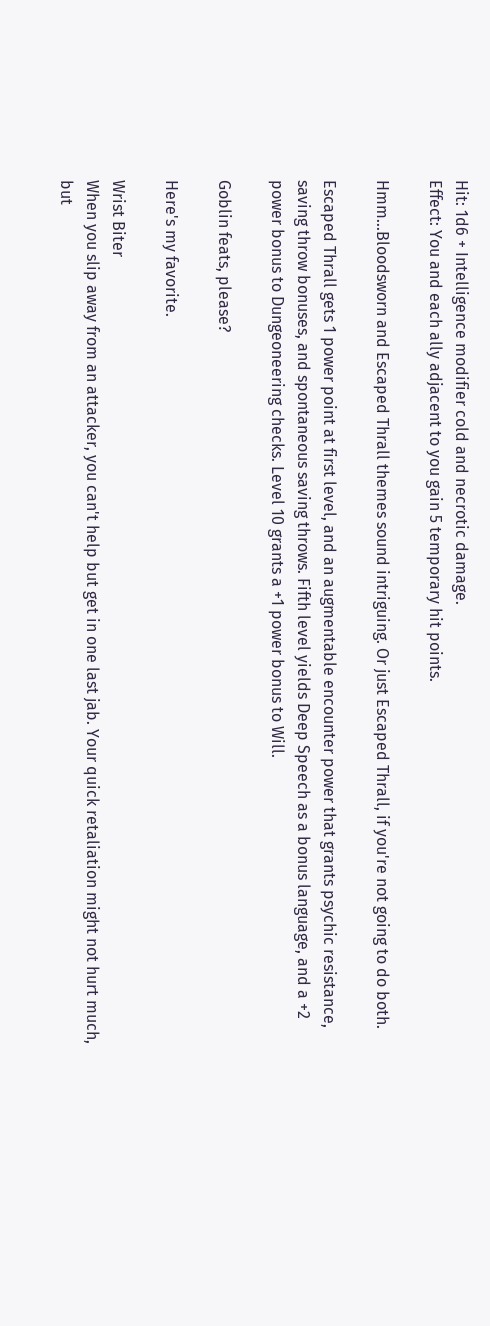Hit: 1d6 + Intelligence modifier cold and necrotic damage.
Effect: You and each ally adjacent to you gain 5 temporary hit points.

Hmm...Bloodsworn and Escaped Thrall themes sound intriguing. Or just Escaped Thrall, if you're not going to do both.

Escaped Thrall gets 1 power point at first level, and an augmentable encounter power that grants psychic resistance, saving throw bonuses, and spontaneous saving throws. Fifth level yields Deep Speech as a bonus language, and a +2 power bonus to Dungeoneering checks. Level 10 grants a +1 power bonus to Will.

Goblin feats, please?

Here's my favorite.

Wrist Biter
When you slip away from an attacker, you can't help but get in one last jab. Your quick retaliation might not hurt much, but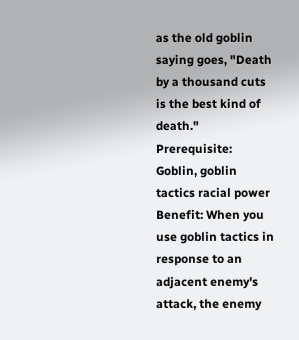as the old goblin saying goes, "Death by a thousand cuts is the best kind of death."
Prerequisite: Goblin, goblin tactics racial power
Benefit: When you use goblin tactics in response to an adjacent enemy's attack, the enemy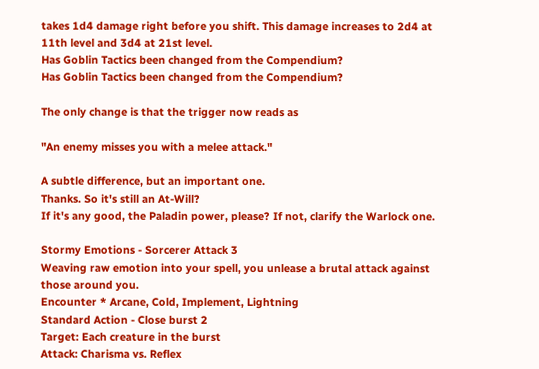takes 1d4 damage right before you shift. This damage increases to 2d4 at 11th level and 3d4 at 21st level.
Has Goblin Tactics been changed from the Compendium?
Has Goblin Tactics been changed from the Compendium?

The only change is that the trigger now reads as

"An enemy misses you with a melee attack."

A subtle difference, but an important one.
Thanks. So it's still an At-Will?
If it's any good, the Paladin power, please? If not, clarify the Warlock one.

Stormy Emotions - Sorcerer Attack 3
Weaving raw emotion into your spell, you unlease a brutal attack against those around you.
Encounter * Arcane, Cold, Implement, Lightning
Standard Action - Close burst 2
Target: Each creature in the burst
Attack: Charisma vs. Reflex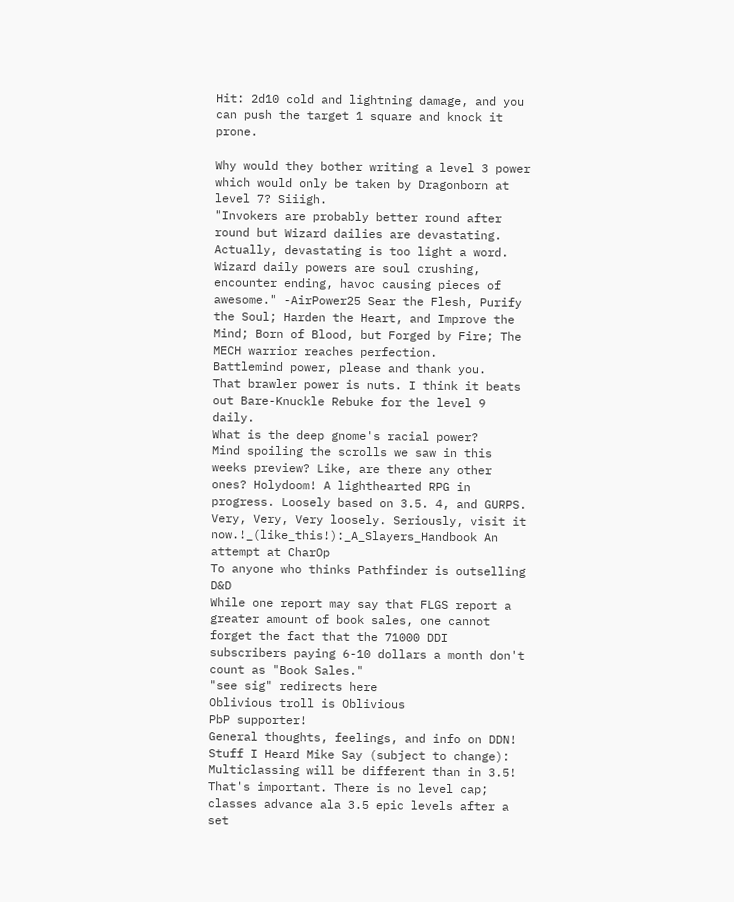Hit: 2d10 cold and lightning damage, and you can push the target 1 square and knock it prone.

Why would they bother writing a level 3 power which would only be taken by Dragonborn at level 7? Siiigh.
"Invokers are probably better round after round but Wizard dailies are devastating. Actually, devastating is too light a word. Wizard daily powers are soul crushing, encounter ending, havoc causing pieces of awesome." -AirPower25 Sear the Flesh, Purify the Soul; Harden the Heart, and Improve the Mind; Born of Blood, but Forged by Fire; The MECH warrior reaches perfection.
Battlemind power, please and thank you.
That brawler power is nuts. I think it beats out Bare-Knuckle Rebuke for the level 9 daily.
What is the deep gnome's racial power?
Mind spoiling the scrolls we saw in this weeks preview? Like, are there any other ones? Holydoom! A lighthearted RPG in progress. Loosely based on 3.5. 4, and GURPS. Very, Very, Very loosely. Seriously, visit it now.!_(like_this!):_A_Slayers_Handbook An attempt at CharOp
To anyone who thinks Pathfinder is outselling D&D
While one report may say that FLGS report a greater amount of book sales, one cannot forget the fact that the 71000 DDI subscribers paying 6-10 dollars a month don't count as "Book Sales."
"see sig" redirects here
Oblivious troll is Oblivious
PbP supporter!
General thoughts, feelings, and info on DDN!
Stuff I Heard Mike Say (subject to change): Multiclassing will be different than in 3.5! That's important. There is no level cap; classes advance ala 3.5 epic levels after a set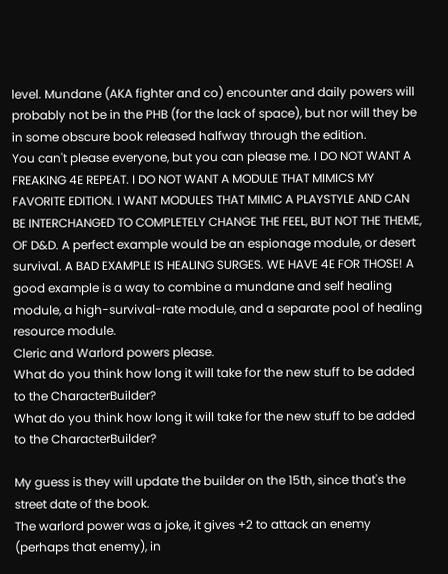level. Mundane (AKA fighter and co) encounter and daily powers will probably not be in the PHB (for the lack of space), but nor will they be in some obscure book released halfway through the edition.
You can't please everyone, but you can please me. I DO NOT WANT A FREAKING 4E REPEAT. I DO NOT WANT A MODULE THAT MIMICS MY FAVORITE EDITION. I WANT MODULES THAT MIMIC A PLAYSTYLE AND CAN BE INTERCHANGED TO COMPLETELY CHANGE THE FEEL, BUT NOT THE THEME, OF D&D. A perfect example would be an espionage module, or desert survival. A BAD EXAMPLE IS HEALING SURGES. WE HAVE 4E FOR THOSE! A good example is a way to combine a mundane and self healing module, a high-survival-rate module, and a separate pool of healing resource module.
Cleric and Warlord powers please.
What do you think how long it will take for the new stuff to be added to the CharacterBuilder?
What do you think how long it will take for the new stuff to be added to the CharacterBuilder?

My guess is they will update the builder on the 15th, since that's the street date of the book.
The warlord power was a joke, it gives +2 to attack an enemy (perhaps that enemy), in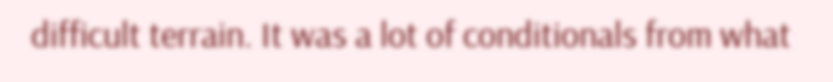difficult terrain. It was a lot of conditionals from what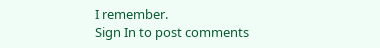I remember.
Sign In to post comments